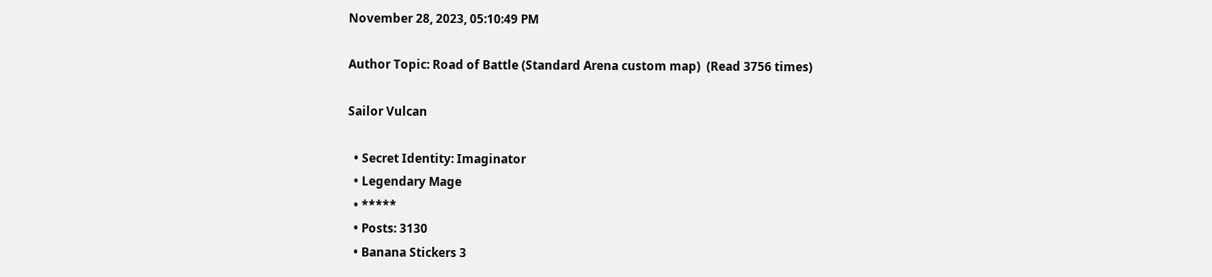November 28, 2023, 05:10:49 PM

Author Topic: Road of Battle (Standard Arena custom map)  (Read 3756 times)

Sailor Vulcan

  • Secret Identity: Imaginator
  • Legendary Mage
  • *****
  • Posts: 3130
  • Banana Stickers 3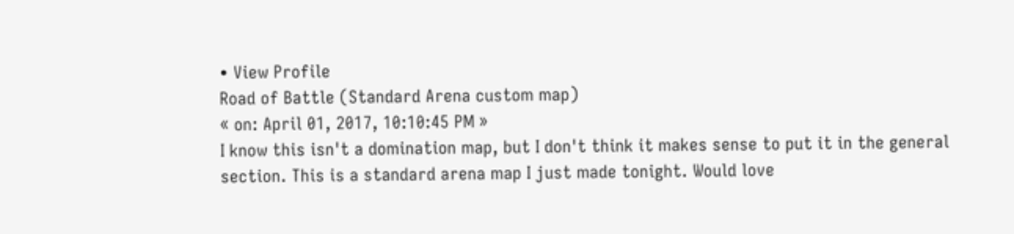• View Profile
Road of Battle (Standard Arena custom map)
« on: April 01, 2017, 10:10:45 PM »
I know this isn't a domination map, but I don't think it makes sense to put it in the general section. This is a standard arena map I just made tonight. Would love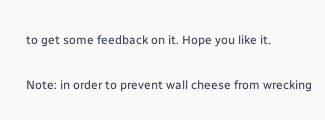to get some feedback on it. Hope you like it.


Note: in order to prevent wall cheese from wrecking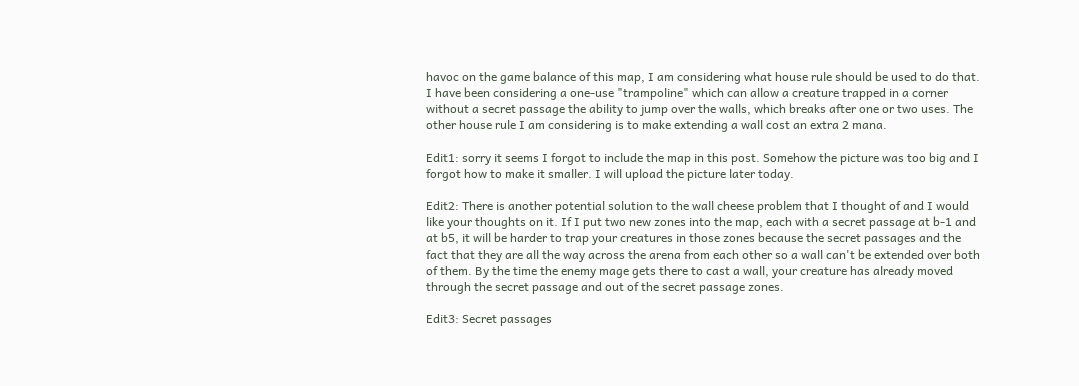havoc on the game balance of this map, I am considering what house rule should be used to do that. I have been considering a one-use "trampoline" which can allow a creature trapped in a corner without a secret passage the ability to jump over the walls, which breaks after one or two uses. The other house rule I am considering is to make extending a wall cost an extra 2 mana.

Edit1: sorry it seems I forgot to include the map in this post. Somehow the picture was too big and I forgot how to make it smaller. I will upload the picture later today.

Edit2: There is another potential solution to the wall cheese problem that I thought of and I would like your thoughts on it. If I put two new zones into the map, each with a secret passage at b-1 and at b5, it will be harder to trap your creatures in those zones because the secret passages and the fact that they are all the way across the arena from each other so a wall can't be extended over both of them. By the time the enemy mage gets there to cast a wall, your creature has already moved through the secret passage and out of the secret passage zones.

Edit3: Secret passages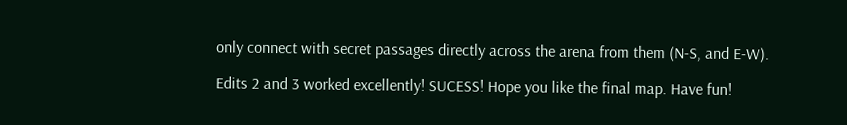only connect with secret passages directly across the arena from them (N-S, and E-W).

Edits 2 and 3 worked excellently! SUCESS! Hope you like the final map. Have fun!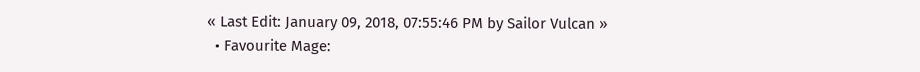« Last Edit: January 09, 2018, 07:55:46 PM by Sailor Vulcan »
  • Favourite Mage: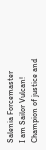Salenia Forcemaster
I am Sailor Vulcan! Champion of justice and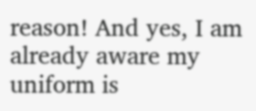reason! And yes, I am already aware my uniform is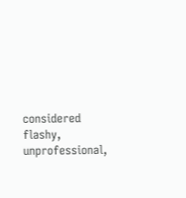considered flashy, unprofessional,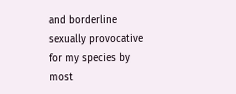and borderline sexually provocative for my species by most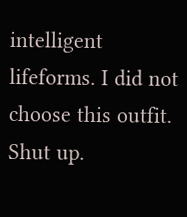intelligent lifeforms. I did not choose this outfit. Shut up.